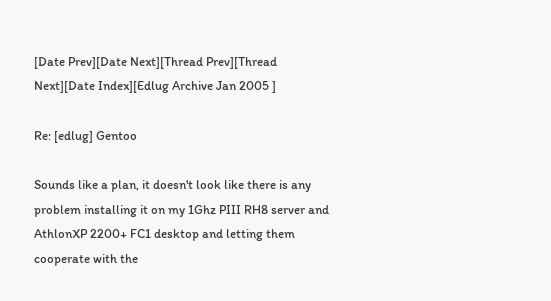[Date Prev][Date Next][Thread Prev][Thread Next][Date Index][Edlug Archive Jan 2005 ]

Re: [edlug] Gentoo

Sounds like a plan, it doesn't look like there is any problem installing it on my 1Ghz PIII RH8 server and AthlonXP 2200+ FC1 desktop and letting them cooperate with the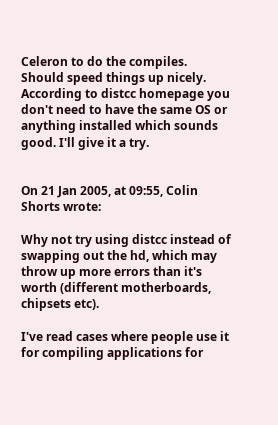Celeron to do the compiles. Should speed things up nicely. According to distcc homepage you don't need to have the same OS or anything installed which sounds good. I'll give it a try.


On 21 Jan 2005, at 09:55, Colin Shorts wrote:

Why not try using distcc instead of swapping out the hd, which may throw up more errors than it's worth (different motherboards, chipsets etc).

I've read cases where people use it for compiling applications for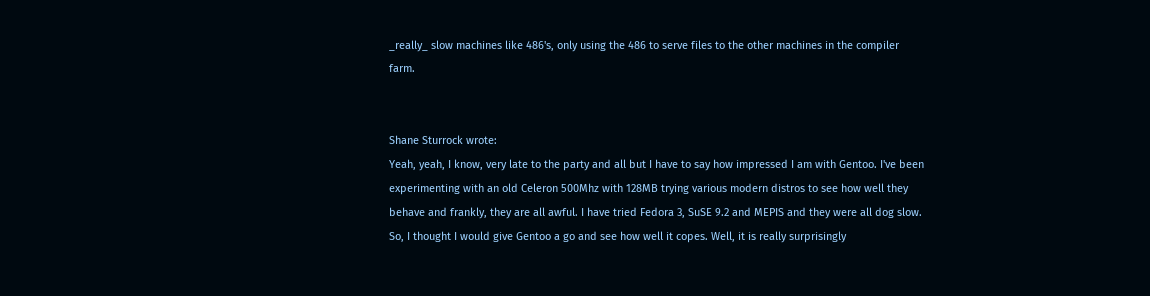_really_ slow machines like 486's, only using the 486 to serve files to the other machines in the compiler farm.


Shane Sturrock wrote:
Yeah, yeah, I know, very late to the party and all but I have to say how impressed I am with Gentoo. I've been experimenting with an old Celeron 500Mhz with 128MB trying various modern distros to see how well they behave and frankly, they are all awful. I have tried Fedora 3, SuSE 9.2 and MEPIS and they were all dog slow. So, I thought I would give Gentoo a go and see how well it copes. Well, it is really surprisingly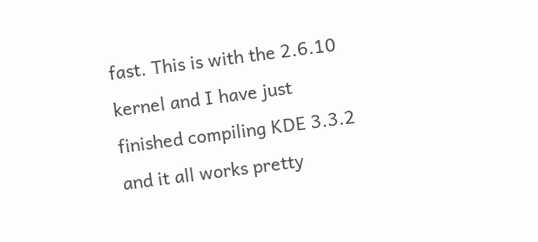fast. This is with the 2.6.10 kernel and I have just finished compiling KDE 3.3.2 and it all works pretty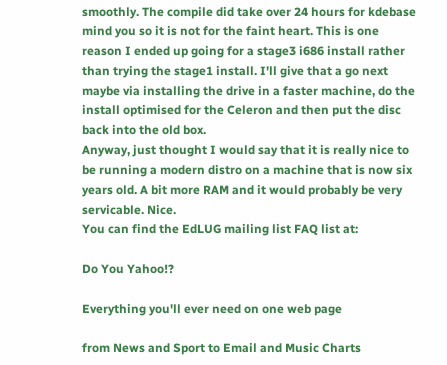smoothly. The compile did take over 24 hours for kdebase mind you so it is not for the faint heart. This is one reason I ended up going for a stage3 i686 install rather than trying the stage1 install. I'll give that a go next maybe via installing the drive in a faster machine, do the install optimised for the Celeron and then put the disc back into the old box.
Anyway, just thought I would say that it is really nice to be running a modern distro on a machine that is now six years old. A bit more RAM and it would probably be very servicable. Nice.
You can find the EdLUG mailing list FAQ list at:

Do You Yahoo!?

Everything you'll ever need on one web page

from News and Sport to Email and Music Charts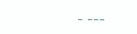- ---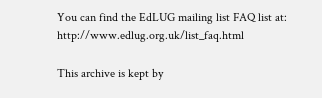You can find the EdLUG mailing list FAQ list at: http://www.edlug.org.uk/list_faq.html

This archive is kept by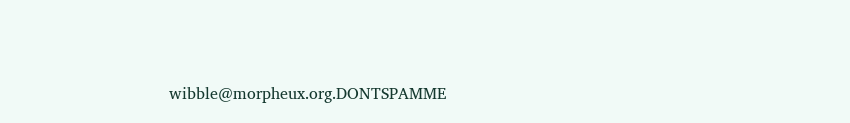wibble@morpheux.org.DONTSPAMME